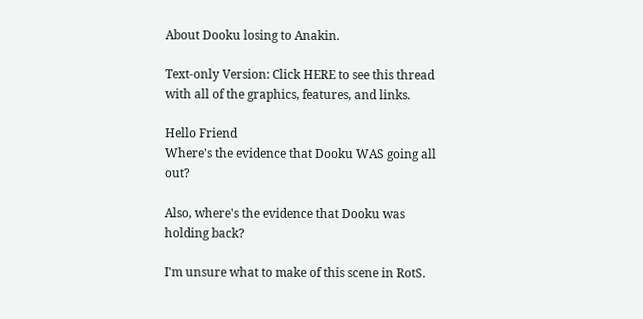About Dooku losing to Anakin.

Text-only Version: Click HERE to see this thread with all of the graphics, features, and links.

Hello Friend
Where's the evidence that Dooku WAS going all out?

Also, where's the evidence that Dooku was holding back?

I'm unsure what to make of this scene in RotS.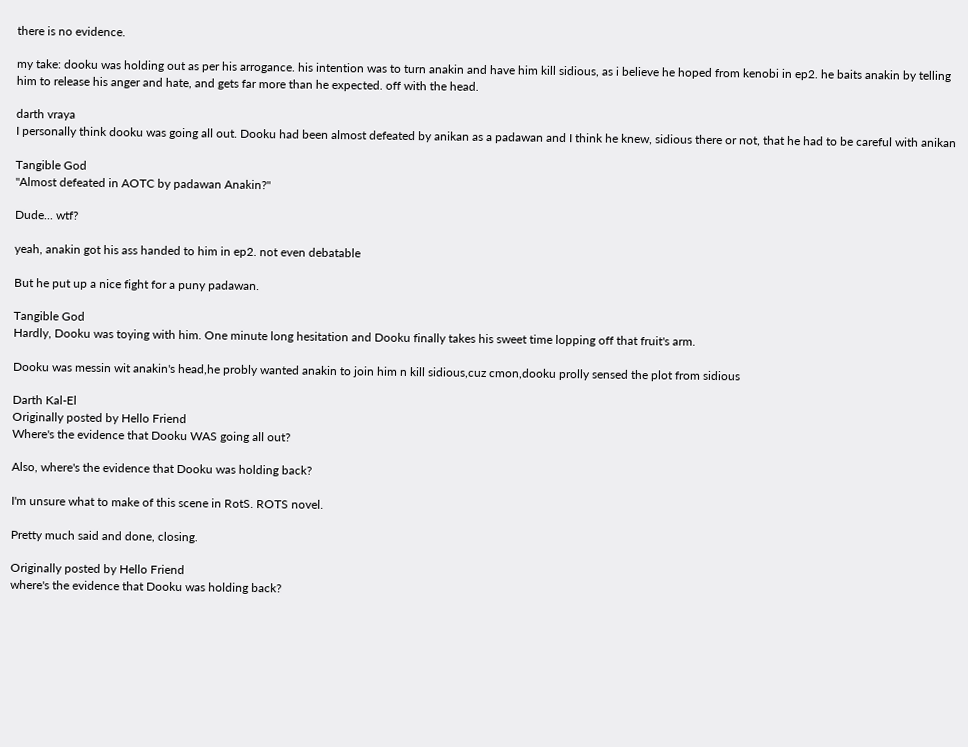there is no evidence.

my take: dooku was holding out as per his arrogance. his intention was to turn anakin and have him kill sidious, as i believe he hoped from kenobi in ep2. he baits anakin by telling him to release his anger and hate, and gets far more than he expected. off with the head.

darth vraya
I personally think dooku was going all out. Dooku had been almost defeated by anikan as a padawan and I think he knew, sidious there or not, that he had to be careful with anikan

Tangible God
"Almost defeated in AOTC by padawan Anakin?"

Dude... wtf?

yeah, anakin got his ass handed to him in ep2. not even debatable

But he put up a nice fight for a puny padawan.

Tangible God
Hardly, Dooku was toying with him. One minute long hesitation and Dooku finally takes his sweet time lopping off that fruit's arm.

Dooku was messin wit anakin's head,he probly wanted anakin to join him n kill sidious,cuz cmon,dooku prolly sensed the plot from sidious

Darth Kal-El
Originally posted by Hello Friend
Where's the evidence that Dooku WAS going all out?

Also, where's the evidence that Dooku was holding back?

I'm unsure what to make of this scene in RotS. ROTS novel.

Pretty much said and done, closing.

Originally posted by Hello Friend
where's the evidence that Dooku was holding back?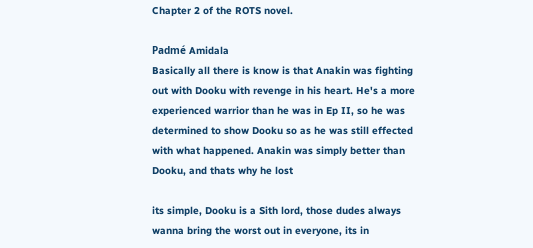Chapter 2 of the ROTS novel.

Padmé Amidala
Basically all there is know is that Anakin was fighting out with Dooku with revenge in his heart. He's a more experienced warrior than he was in Ep II, so he was determined to show Dooku so as he was still effected with what happened. Anakin was simply better than Dooku, and thats why he lost

its simple, Dooku is a Sith lord, those dudes always wanna bring the worst out in everyone, its in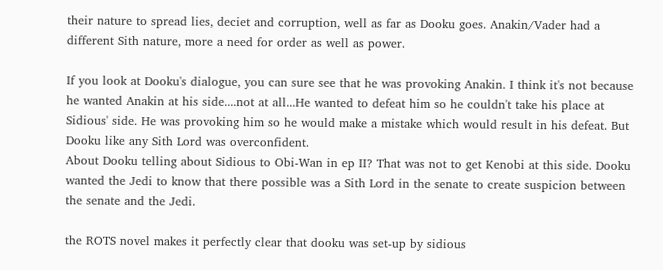their nature to spread lies, deciet and corruption, well as far as Dooku goes. Anakin/Vader had a different Sith nature, more a need for order as well as power.

If you look at Dooku's dialogue, you can sure see that he was provoking Anakin. I think it's not because he wanted Anakin at his side....not at all...He wanted to defeat him so he couldn't take his place at Sidious' side. He was provoking him so he would make a mistake which would result in his defeat. But Dooku like any Sith Lord was overconfident.
About Dooku telling about Sidious to Obi-Wan in ep II? That was not to get Kenobi at this side. Dooku wanted the Jedi to know that there possible was a Sith Lord in the senate to create suspicion between the senate and the Jedi.

the ROTS novel makes it perfectly clear that dooku was set-up by sidious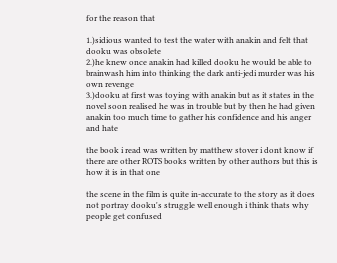for the reason that

1.)sidious wanted to test the water with anakin and felt that dooku was obsolete
2.)he knew once anakin had killed dooku he would be able to brainwash him into thinking the dark anti-jedi murder was his own revenge
3.)dooku at first was toying with anakin but as it states in the novel soon realised he was in trouble but by then he had given anakin too much time to gather his confidence and his anger and hate

the book i read was written by matthew stover i dont know if there are other ROTS books written by other authors but this is how it is in that one

the scene in the film is quite in-accurate to the story as it does not portray dooku's struggle well enough i think thats why people get confused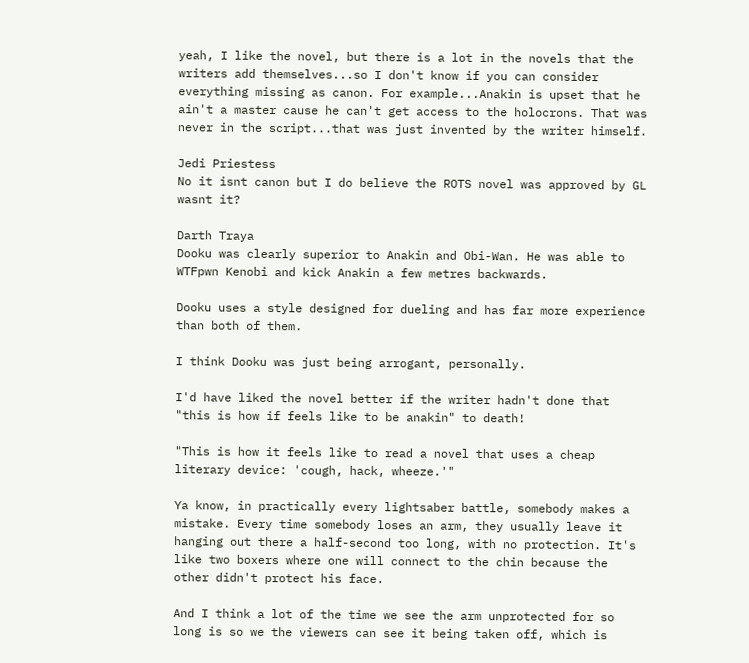yeah, I like the novel, but there is a lot in the novels that the writers add themselves...so I don't know if you can consider everything missing as canon. For example...Anakin is upset that he ain't a master cause he can't get access to the holocrons. That was never in the script...that was just invented by the writer himself.

Jedi Priestess
No it isnt canon but I do believe the ROTS novel was approved by GL wasnt it?

Darth Traya
Dooku was clearly superior to Anakin and Obi-Wan. He was able to WTFpwn Kenobi and kick Anakin a few metres backwards.

Dooku uses a style designed for dueling and has far more experience than both of them.

I think Dooku was just being arrogant, personally.

I'd have liked the novel better if the writer hadn't done that "this is how if feels like to be anakin" to death!

"This is how it feels like to read a novel that uses a cheap literary device: 'cough, hack, wheeze.'"

Ya know, in practically every lightsaber battle, somebody makes a mistake. Every time somebody loses an arm, they usually leave it hanging out there a half-second too long, with no protection. It's like two boxers where one will connect to the chin because the other didn't protect his face.

And I think a lot of the time we see the arm unprotected for so long is so we the viewers can see it being taken off, which is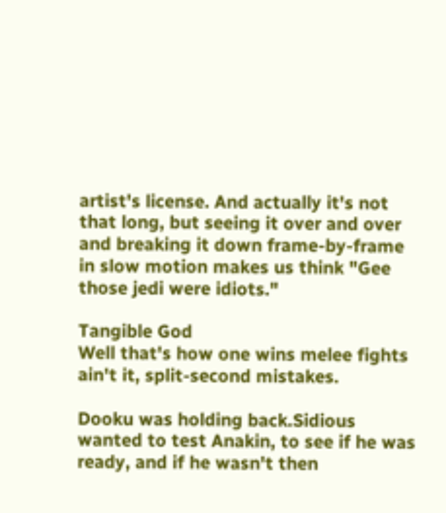artist's license. And actually it's not that long, but seeing it over and over and breaking it down frame-by-frame in slow motion makes us think "Gee those jedi were idiots."

Tangible God
Well that's how one wins melee fights ain't it, split-second mistakes.

Dooku was holding back.Sidious wanted to test Anakin, to see if he was ready, and if he wasn't then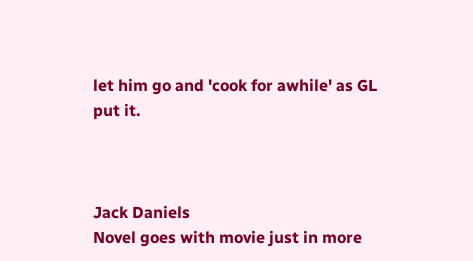let him go and 'cook for awhile' as GL put it.



Jack Daniels
Novel goes with movie just in more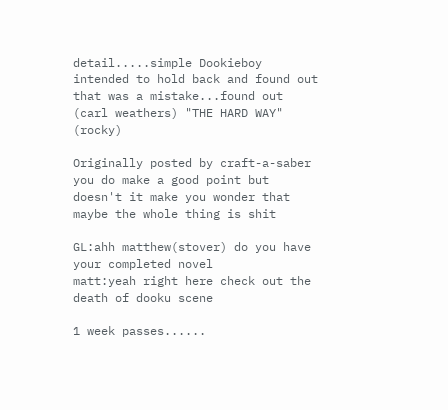detail.....simple Dookieboy intended to hold back and found out that was a mistake...found out (carl weathers) "THE HARD WAY" (rocky)

Originally posted by craft-a-saber
you do make a good point but doesn't it make you wonder that maybe the whole thing is shit

GL:ahh matthew(stover) do you have your completed novel
matt:yeah right here check out the death of dooku scene

1 week passes......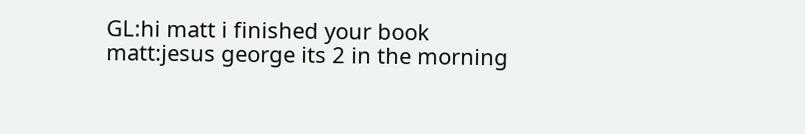GL:hi matt i finished your book
matt:jesus george its 2 in the morning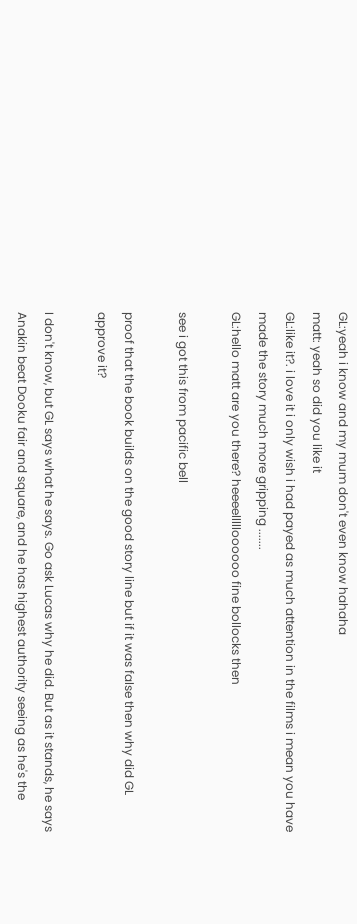GL:yeah i know and my mum don't even know hahaha
matt: yeah so did you like it
GL:like it?. i love it i only wish i had payed as much attention in the films i mean you have made the story much more gripping .......
GL:hello matt are you there? heeeellllloooooo fine bollocks then

see i got this from pacific bell

proof that the book builds on the good story line but if it was false then why did GL approve it?

I don't know, but GL says what he says. Go ask Lucas why he did. But as it stands, he says Anakin beat Dooku fair and square, and he has highest authority seeing as he's the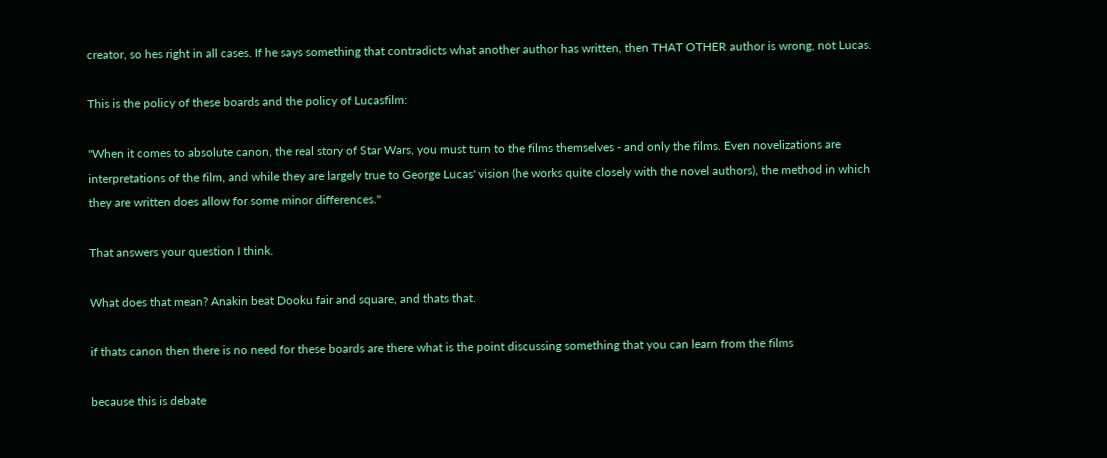creator, so hes right in all cases. If he says something that contradicts what another author has written, then THAT OTHER author is wrong, not Lucas.

This is the policy of these boards and the policy of Lucasfilm:

"When it comes to absolute canon, the real story of Star Wars, you must turn to the films themselves - and only the films. Even novelizations are interpretations of the film, and while they are largely true to George Lucas' vision (he works quite closely with the novel authors), the method in which they are written does allow for some minor differences."

That answers your question I think.

What does that mean? Anakin beat Dooku fair and square, and thats that.

if thats canon then there is no need for these boards are there what is the point discussing something that you can learn from the films

because this is debate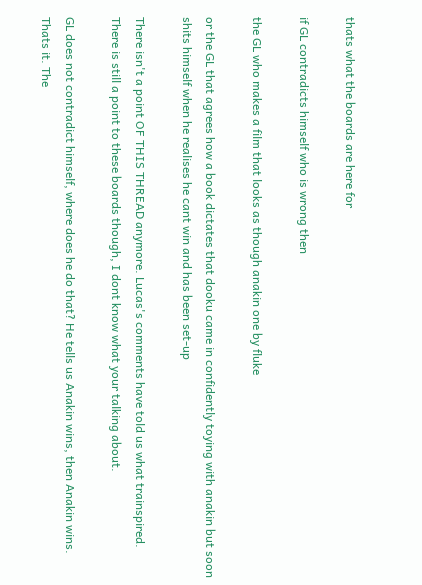thats what the boards are here for

if GL contradicts himself who is wrong then

the GL who makes a film that looks as though anakin one by fluke

or the GL that agrees how a book dictates that dooku came in confidently toying with anakin but soon shits himself when he realises he cant win and has been set-up

There isn't a point OF THIS THREAD anymore. Lucas's comments have told us what trainspired. There is still a point to these boards though, I dont know what your talking about.

GL does not contradict himself, where does he do that? He tells us Anakin wins, then Anakin wins. Thats it. The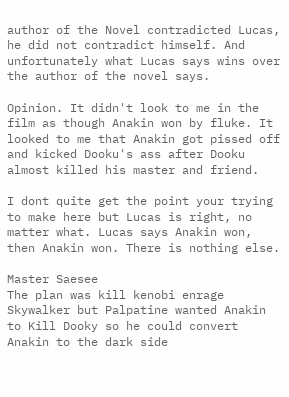author of the Novel contradicted Lucas, he did not contradict himself. And unfortunately what Lucas says wins over the author of the novel says.

Opinion. It didn't look to me in the film as though Anakin won by fluke. It looked to me that Anakin got pissed off and kicked Dooku's ass after Dooku almost killed his master and friend.

I dont quite get the point your trying to make here but Lucas is right, no matter what. Lucas says Anakin won, then Anakin won. There is nothing else.

Master Saesee
The plan was kill kenobi enrage Skywalker but Palpatine wanted Anakin to Kill Dooky so he could convert Anakin to the dark side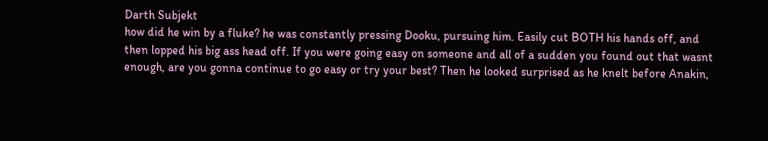Darth Subjekt
how did he win by a fluke? he was constantly pressing Dooku, pursuing him. Easily cut BOTH his hands off, and then lopped his big ass head off. If you were going easy on someone and all of a sudden you found out that wasnt enough, are you gonna continue to go easy or try your best? Then he looked surprised as he knelt before Anakin,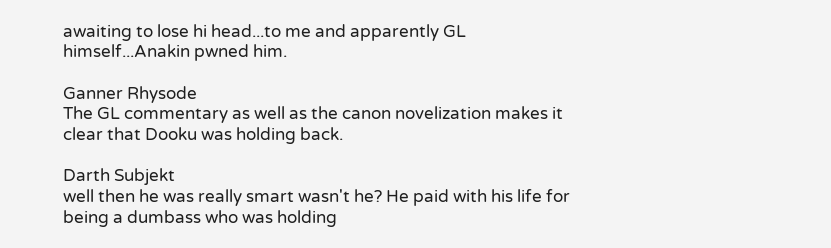awaiting to lose hi head...to me and apparently GL himself...Anakin pwned him.

Ganner Rhysode
The GL commentary as well as the canon novelization makes it clear that Dooku was holding back.

Darth Subjekt
well then he was really smart wasn't he? He paid with his life for being a dumbass who was holding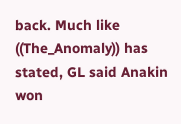back. Much like ((The_Anomaly)) has stated, GL said Anakin won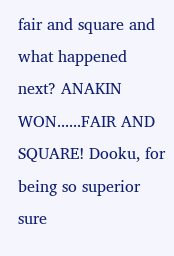fair and square and what happened next? ANAKIN WON......FAIR AND SQUARE! Dooku, for being so superior sure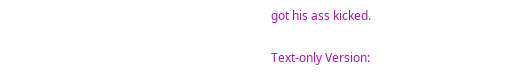got his ass kicked.

Text-only Version: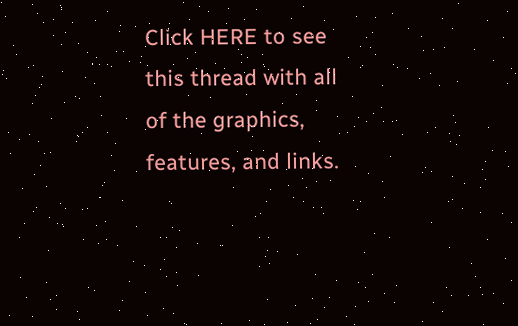Click HERE to see this thread with all of the graphics, features, and links.